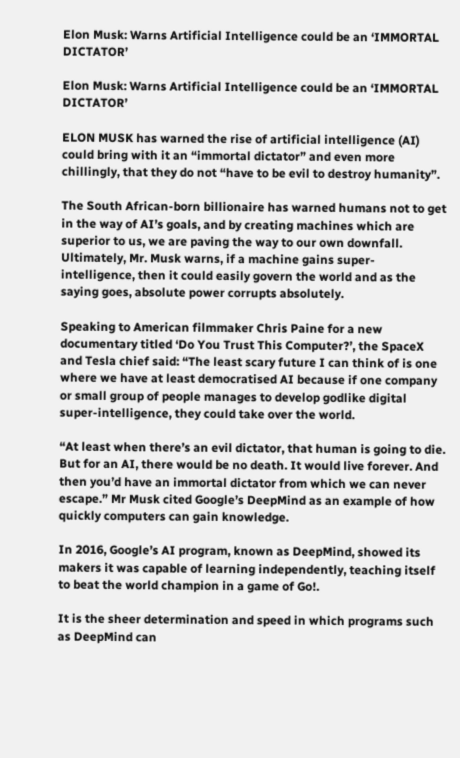Elon Musk: Warns Artificial Intelligence could be an ‘IMMORTAL DICTATOR’

Elon Musk: Warns Artificial Intelligence could be an ‘IMMORTAL DICTATOR’

ELON MUSK has warned the rise of artificial intelligence (AI) could bring with it an “immortal dictator” and even more chillingly, that they do not “have to be evil to destroy humanity”.

The South African-born billionaire has warned humans not to get in the way of AI’s goals, and by creating machines which are superior to us, we are paving the way to our own downfall. Ultimately, Mr. Musk warns, if a machine gains super-intelligence, then it could easily govern the world and as the saying goes, absolute power corrupts absolutely.

Speaking to American filmmaker Chris Paine for a new documentary titled ‘Do You Trust This Computer?’, the SpaceX and Tesla chief said: “The least scary future I can think of is one where we have at least democratised AI because if one company or small group of people manages to develop godlike digital super-intelligence, they could take over the world.

“At least when there’s an evil dictator, that human is going to die. But for an AI, there would be no death. It would live forever. And then you’d have an immortal dictator from which we can never escape.” Mr Musk cited Google’s DeepMind as an example of how quickly computers can gain knowledge.

In 2016, Google’s AI program, known as DeepMind, showed its makers it was capable of learning independently, teaching itself to beat the world champion in a game of Go!.

It is the sheer determination and speed in which programs such as DeepMind can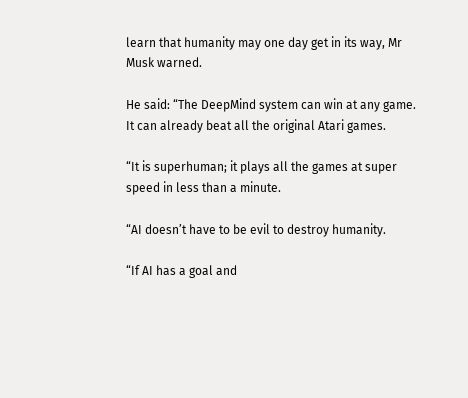learn that humanity may one day get in its way, Mr Musk warned.

He said: “The DeepMind system can win at any game. It can already beat all the original Atari games.

“It is superhuman; it plays all the games at super speed in less than a minute.

“AI doesn’t have to be evil to destroy humanity.

“If AI has a goal and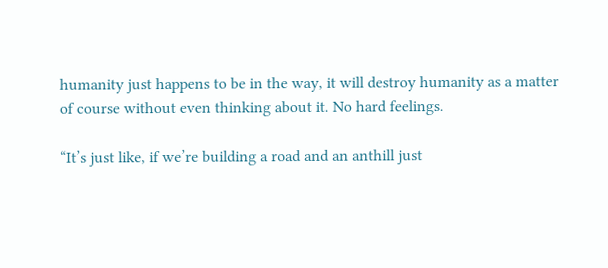humanity just happens to be in the way, it will destroy humanity as a matter of course without even thinking about it. No hard feelings.

“It’s just like, if we’re building a road and an anthill just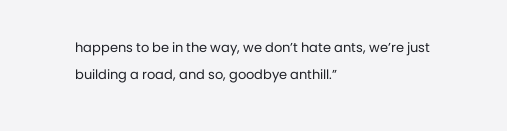happens to be in the way, we don’t hate ants, we’re just building a road, and so, goodbye anthill.”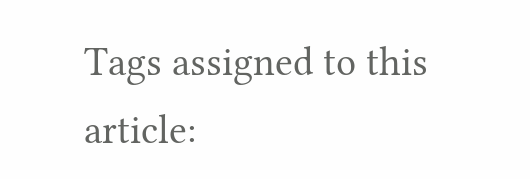Tags assigned to this article: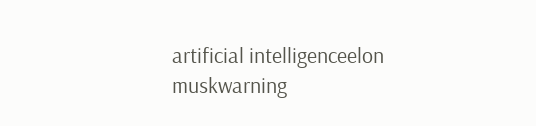artificial intelligenceelon muskwarning